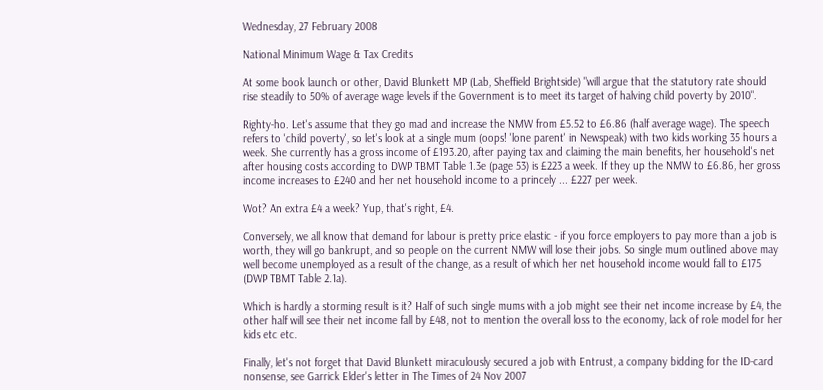Wednesday, 27 February 2008

National Minimum Wage & Tax Credits

At some book launch or other, David Blunkett MP (Lab, Sheffield Brightside) "will argue that the statutory rate should rise steadily to 50% of average wage levels if the Government is to meet its target of halving child poverty by 2010".

Righty-ho. Let's assume that they go mad and increase the NMW from £5.52 to £6.86 (half average wage). The speech refers to 'child poverty', so let's look at a single mum (oops! 'lone parent' in Newspeak) with two kids working 35 hours a week. She currently has a gross income of £193.20, after paying tax and claiming the main benefits, her household's net after housing costs according to DWP TBMT Table 1.3e (page 53) is £223 a week. If they up the NMW to £6.86, her gross income increases to £240 and her net household income to a princely ... £227 per week.

Wot? An extra £4 a week? Yup, that's right, £4.

Conversely, we all know that demand for labour is pretty price elastic - if you force employers to pay more than a job is worth, they will go bankrupt, and so people on the current NMW will lose their jobs. So single mum outlined above may well become unemployed as a result of the change, as a result of which her net household income would fall to £175 (DWP TBMT Table 2.1a).

Which is hardly a storming result is it? Half of such single mums with a job might see their net income increase by £4, the other half will see their net income fall by £48, not to mention the overall loss to the economy, lack of role model for her kids etc etc.

Finally, let's not forget that David Blunkett miraculously secured a job with Entrust, a company bidding for the ID-card nonsense, see Garrick Elder's letter in The Times of 24 Nov 2007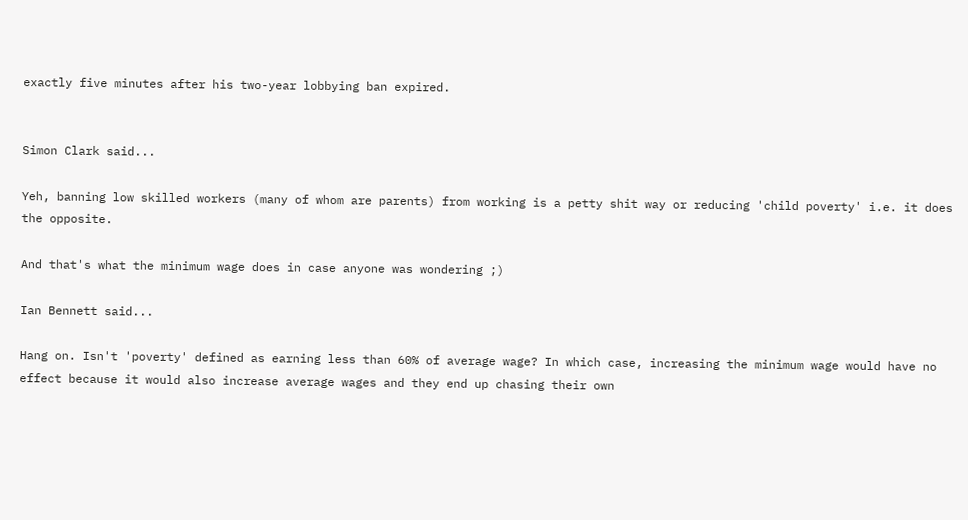exactly five minutes after his two-year lobbying ban expired.


Simon Clark said...

Yeh, banning low skilled workers (many of whom are parents) from working is a petty shit way or reducing 'child poverty' i.e. it does the opposite.

And that's what the minimum wage does in case anyone was wondering ;)

Ian Bennett said...

Hang on. Isn't 'poverty' defined as earning less than 60% of average wage? In which case, increasing the minimum wage would have no effect because it would also increase average wages and they end up chasing their own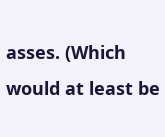asses. (Which would at least be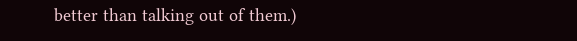better than talking out of them.)